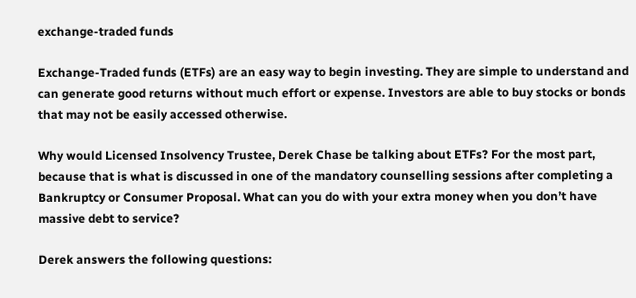exchange-traded funds

Exchange-Traded funds (ETFs) are an easy way to begin investing. They are simple to understand and can generate good returns without much effort or expense. Investors are able to buy stocks or bonds that may not be easily accessed otherwise.

Why would Licensed Insolvency Trustee, Derek Chase be talking about ETFs? For the most part, because that is what is discussed in one of the mandatory counselling sessions after completing a Bankruptcy or Consumer Proposal. What can you do with your extra money when you don’t have massive debt to service?

Derek answers the following questions: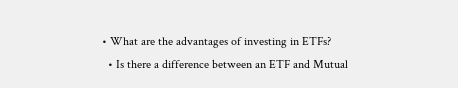• What are the advantages of investing in ETFs?
  • Is there a difference between an ETF and Mutual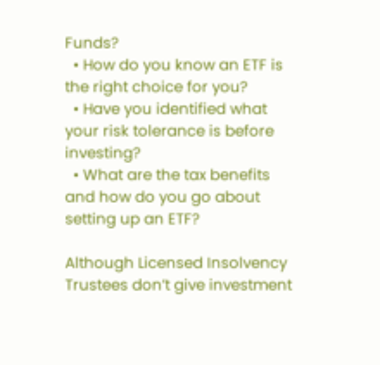Funds?
  • How do you know an ETF is the right choice for you?
  • Have you identified what your risk tolerance is before investing?
  • What are the tax benefits and how do you go about setting up an ETF?

Although Licensed Insolvency Trustees don’t give investment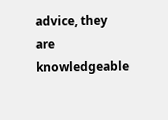advice, they are knowledgeable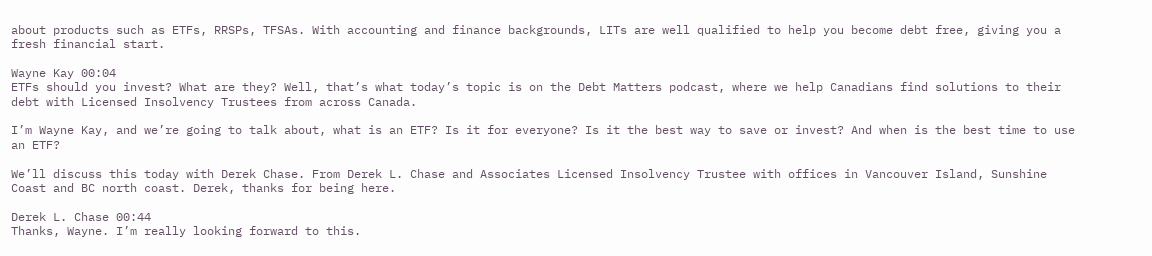about products such as ETFs, RRSPs, TFSAs. With accounting and finance backgrounds, LITs are well qualified to help you become debt free, giving you a fresh financial start.

Wayne Kay 00:04
ETFs should you invest? What are they? Well, that’s what today’s topic is on the Debt Matters podcast, where we help Canadians find solutions to their debt with Licensed Insolvency Trustees from across Canada.

I’m Wayne Kay, and we’re going to talk about, what is an ETF? Is it for everyone? Is it the best way to save or invest? And when is the best time to use an ETF?

We’ll discuss this today with Derek Chase. From Derek L. Chase and Associates Licensed Insolvency Trustee with offices in Vancouver Island, Sunshine Coast and BC north coast. Derek, thanks for being here.

Derek L. Chase 00:44
Thanks, Wayne. I’m really looking forward to this.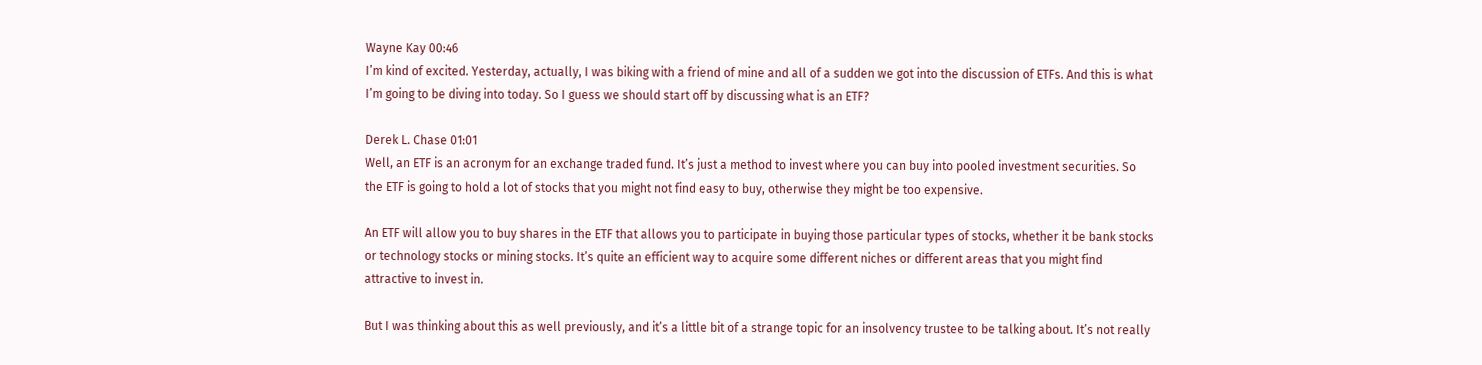Wayne Kay 00:46
I’m kind of excited. Yesterday, actually, I was biking with a friend of mine and all of a sudden we got into the discussion of ETFs. And this is what I’m going to be diving into today. So I guess we should start off by discussing what is an ETF?

Derek L. Chase 01:01
Well, an ETF is an acronym for an exchange traded fund. It’s just a method to invest where you can buy into pooled investment securities. So the ETF is going to hold a lot of stocks that you might not find easy to buy, otherwise they might be too expensive.

An ETF will allow you to buy shares in the ETF that allows you to participate in buying those particular types of stocks, whether it be bank stocks or technology stocks or mining stocks. It’s quite an efficient way to acquire some different niches or different areas that you might find attractive to invest in.

But I was thinking about this as well previously, and it’s a little bit of a strange topic for an insolvency trustee to be talking about. It’s not really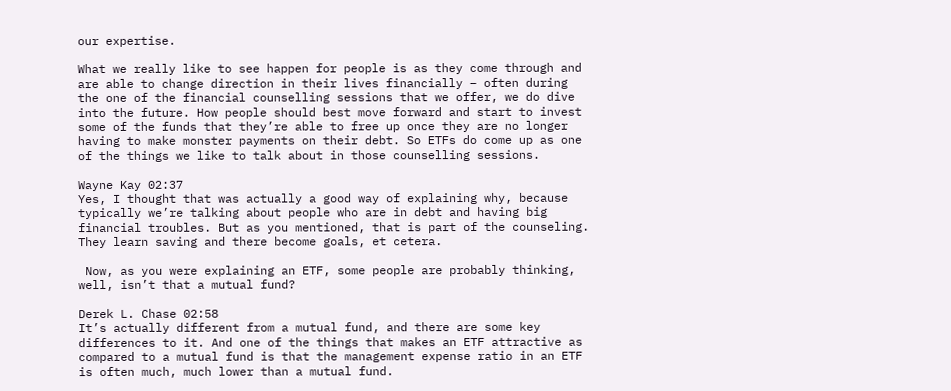our expertise.

What we really like to see happen for people is as they come through and are able to change direction in their lives financially – often during the one of the financial counselling sessions that we offer, we do dive into the future. How people should best move forward and start to invest some of the funds that they’re able to free up once they are no longer having to make monster payments on their debt. So ETFs do come up as one of the things we like to talk about in those counselling sessions.

Wayne Kay 02:37
Yes, I thought that was actually a good way of explaining why, because typically we’re talking about people who are in debt and having big financial troubles. But as you mentioned, that is part of the counseling. They learn saving and there become goals, et cetera.

 Now, as you were explaining an ETF, some people are probably thinking, well, isn’t that a mutual fund?

Derek L. Chase 02:58
It’s actually different from a mutual fund, and there are some key differences to it. And one of the things that makes an ETF attractive as compared to a mutual fund is that the management expense ratio in an ETF is often much, much lower than a mutual fund.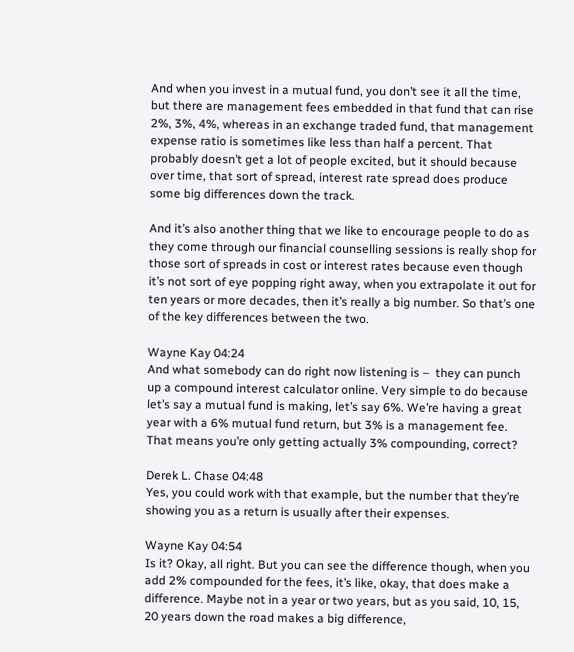And when you invest in a mutual fund, you don’t see it all the time, but there are management fees embedded in that fund that can rise 2%, 3%, 4%, whereas in an exchange traded fund, that management expense ratio is sometimes like less than half a percent. That probably doesn’t get a lot of people excited, but it should because over time, that sort of spread, interest rate spread does produce some big differences down the track.

And it’s also another thing that we like to encourage people to do as they come through our financial counselling sessions is really shop for those sort of spreads in cost or interest rates because even though it’s not sort of eye popping right away, when you extrapolate it out for ten years or more decades, then it’s really a big number. So that’s one of the key differences between the two.

Wayne Kay 04:24
And what somebody can do right now listening is –  they can punch up a compound interest calculator online. Very simple to do because let’s say a mutual fund is making, let’s say 6%. We’re having a great year with a 6% mutual fund return, but 3% is a management fee. That means you’re only getting actually 3% compounding, correct?

Derek L. Chase 04:48
Yes, you could work with that example, but the number that they’re showing you as a return is usually after their expenses.

Wayne Kay 04:54
Is it? Okay, all right. But you can see the difference though, when you add 2% compounded for the fees, it’s like, okay, that does make a difference. Maybe not in a year or two years, but as you said, 10, 15, 20 years down the road makes a big difference,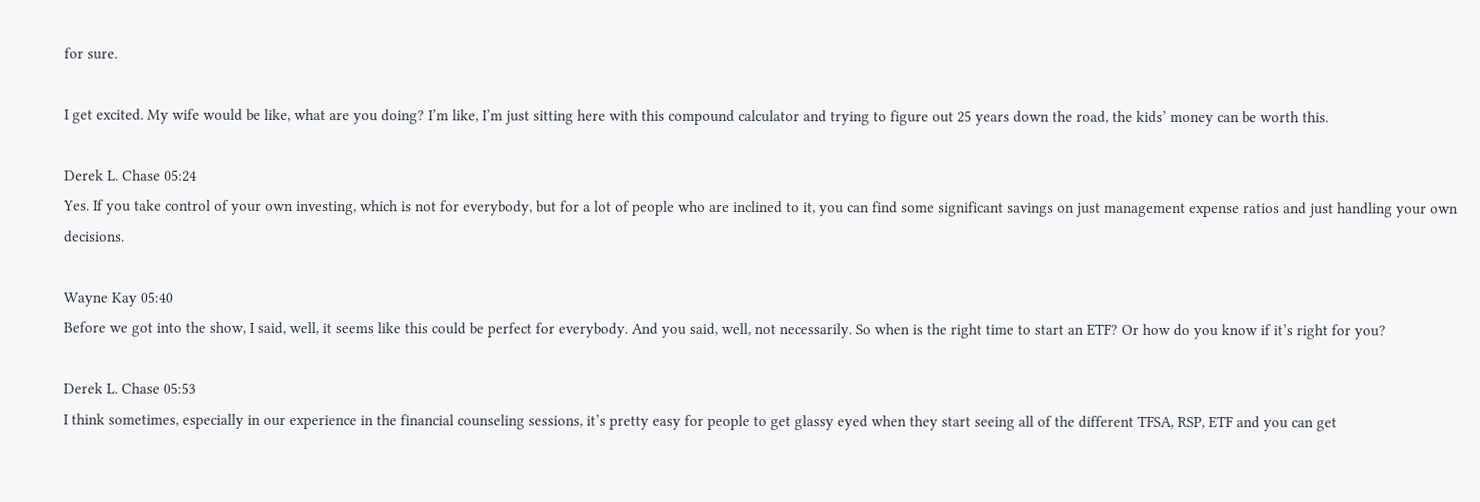for sure.

I get excited. My wife would be like, what are you doing? I’m like, I’m just sitting here with this compound calculator and trying to figure out 25 years down the road, the kids’ money can be worth this.

Derek L. Chase 05:24
Yes. If you take control of your own investing, which is not for everybody, but for a lot of people who are inclined to it, you can find some significant savings on just management expense ratios and just handling your own decisions.

Wayne Kay 05:40
Before we got into the show, I said, well, it seems like this could be perfect for everybody. And you said, well, not necessarily. So when is the right time to start an ETF? Or how do you know if it’s right for you?

Derek L. Chase 05:53
I think sometimes, especially in our experience in the financial counseling sessions, it’s pretty easy for people to get glassy eyed when they start seeing all of the different TFSA, RSP, ETF and you can get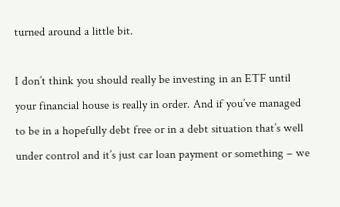turned around a little bit.

I don’t think you should really be investing in an ETF until your financial house is really in order. And if you’ve managed to be in a hopefully debt free or in a debt situation that’s well under control and it’s just car loan payment or something – we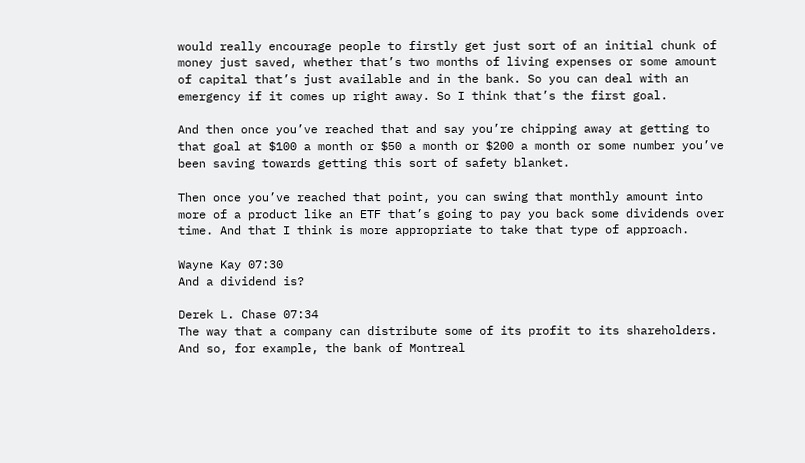would really encourage people to firstly get just sort of an initial chunk of money just saved, whether that’s two months of living expenses or some amount of capital that’s just available and in the bank. So you can deal with an emergency if it comes up right away. So I think that’s the first goal.

And then once you’ve reached that and say you’re chipping away at getting to that goal at $100 a month or $50 a month or $200 a month or some number you’ve been saving towards getting this sort of safety blanket.

Then once you’ve reached that point, you can swing that monthly amount into more of a product like an ETF that’s going to pay you back some dividends over time. And that I think is more appropriate to take that type of approach.

Wayne Kay 07:30
And a dividend is?

Derek L. Chase 07:34
The way that a company can distribute some of its profit to its shareholders. And so, for example, the bank of Montreal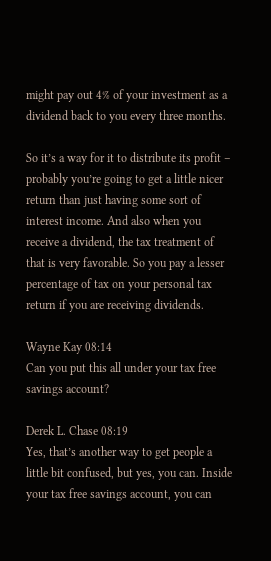might pay out 4% of your investment as a dividend back to you every three months.

So it’s a way for it to distribute its profit – probably you’re going to get a little nicer return than just having some sort of interest income. And also when you receive a dividend, the tax treatment of that is very favorable. So you pay a lesser percentage of tax on your personal tax return if you are receiving dividends.

Wayne Kay 08:14
Can you put this all under your tax free savings account?

Derek L. Chase 08:19
Yes, that’s another way to get people a little bit confused, but yes, you can. Inside your tax free savings account, you can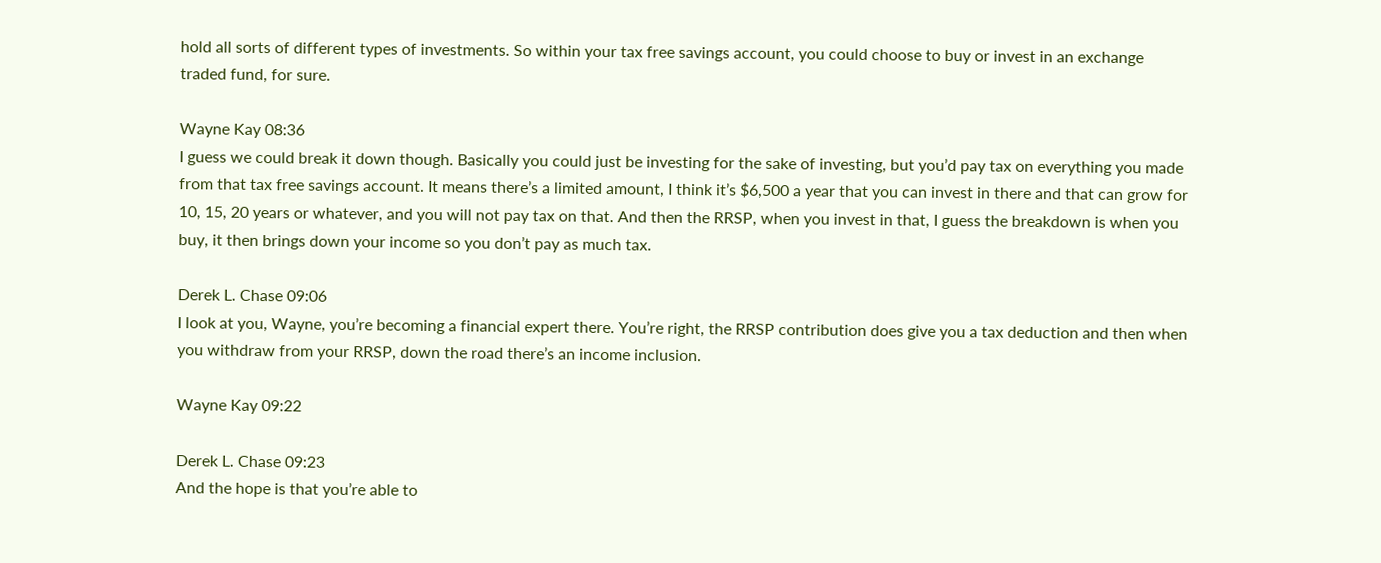hold all sorts of different types of investments. So within your tax free savings account, you could choose to buy or invest in an exchange traded fund, for sure.

Wayne Kay 08:36
I guess we could break it down though. Basically you could just be investing for the sake of investing, but you’d pay tax on everything you made from that tax free savings account. It means there’s a limited amount, I think it’s $6,500 a year that you can invest in there and that can grow for 10, 15, 20 years or whatever, and you will not pay tax on that. And then the RRSP, when you invest in that, I guess the breakdown is when you buy, it then brings down your income so you don’t pay as much tax.

Derek L. Chase 09:06
I look at you, Wayne, you’re becoming a financial expert there. You’re right, the RRSP contribution does give you a tax deduction and then when you withdraw from your RRSP, down the road there’s an income inclusion.

Wayne Kay 09:22

Derek L. Chase 09:23
And the hope is that you’re able to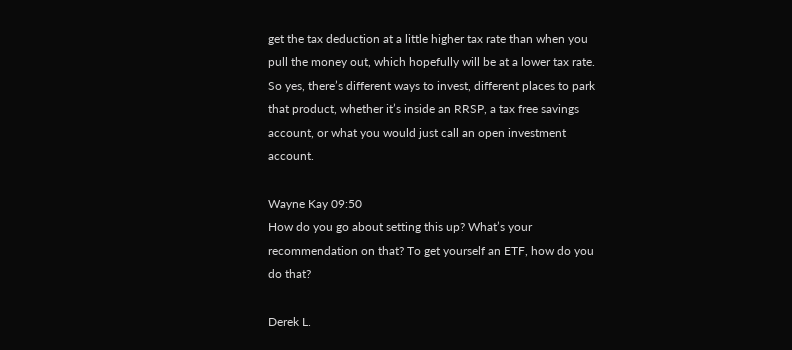get the tax deduction at a little higher tax rate than when you pull the money out, which hopefully will be at a lower tax rate. So yes, there’s different ways to invest, different places to park that product, whether it’s inside an RRSP, a tax free savings account, or what you would just call an open investment account.

Wayne Kay 09:50
How do you go about setting this up? What’s your recommendation on that? To get yourself an ETF, how do you do that?

Derek L.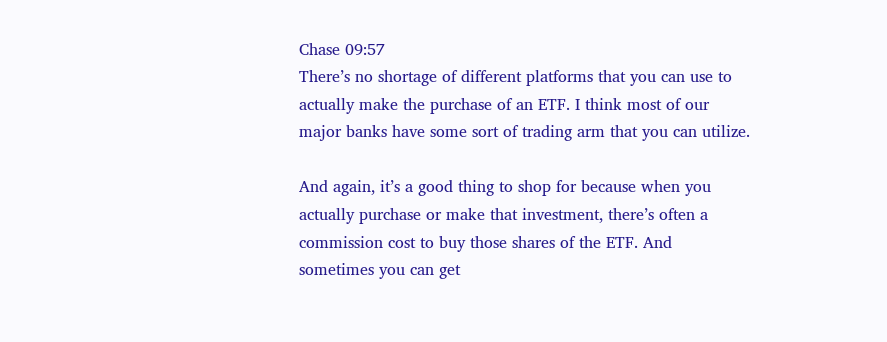Chase 09:57
There’s no shortage of different platforms that you can use to actually make the purchase of an ETF. I think most of our major banks have some sort of trading arm that you can utilize.

And again, it’s a good thing to shop for because when you actually purchase or make that investment, there’s often a commission cost to buy those shares of the ETF. And sometimes you can get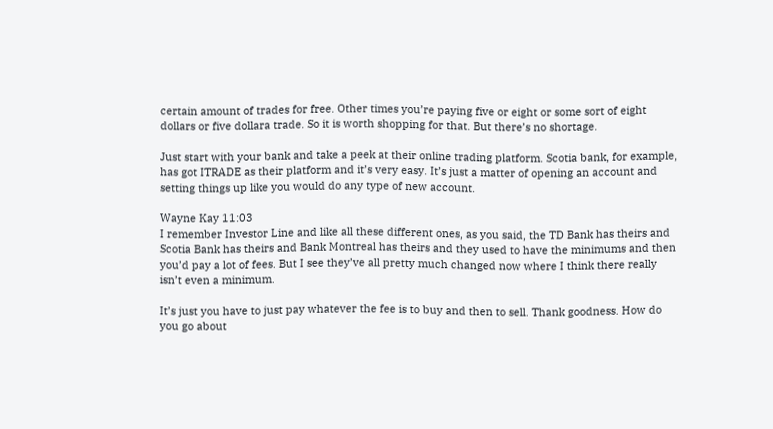certain amount of trades for free. Other times you’re paying five or eight or some sort of eight dollars or five dollara trade. So it is worth shopping for that. But there’s no shortage.

Just start with your bank and take a peek at their online trading platform. Scotia bank, for example, has got ITRADE as their platform and it’s very easy. It’s just a matter of opening an account and setting things up like you would do any type of new account.

Wayne Kay 11:03
I remember Investor Line and like all these different ones, as you said, the TD Bank has theirs and Scotia Bank has theirs and Bank Montreal has theirs and they used to have the minimums and then you’d pay a lot of fees. But I see they’ve all pretty much changed now where I think there really isn’t even a minimum.

It’s just you have to just pay whatever the fee is to buy and then to sell. Thank goodness. How do you go about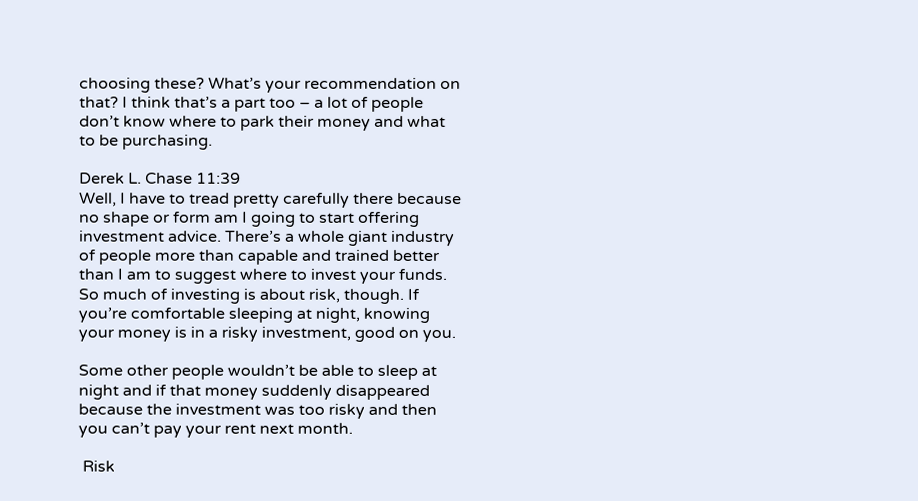choosing these? What’s your recommendation on that? I think that’s a part too – a lot of people don’t know where to park their money and what to be purchasing.

Derek L. Chase 11:39
Well, I have to tread pretty carefully there because no shape or form am I going to start offering investment advice. There’s a whole giant industry of people more than capable and trained better than I am to suggest where to invest your funds. So much of investing is about risk, though. If you’re comfortable sleeping at night, knowing your money is in a risky investment, good on you.

Some other people wouldn’t be able to sleep at night and if that money suddenly disappeared because the investment was too risky and then you can’t pay your rent next month.

 Risk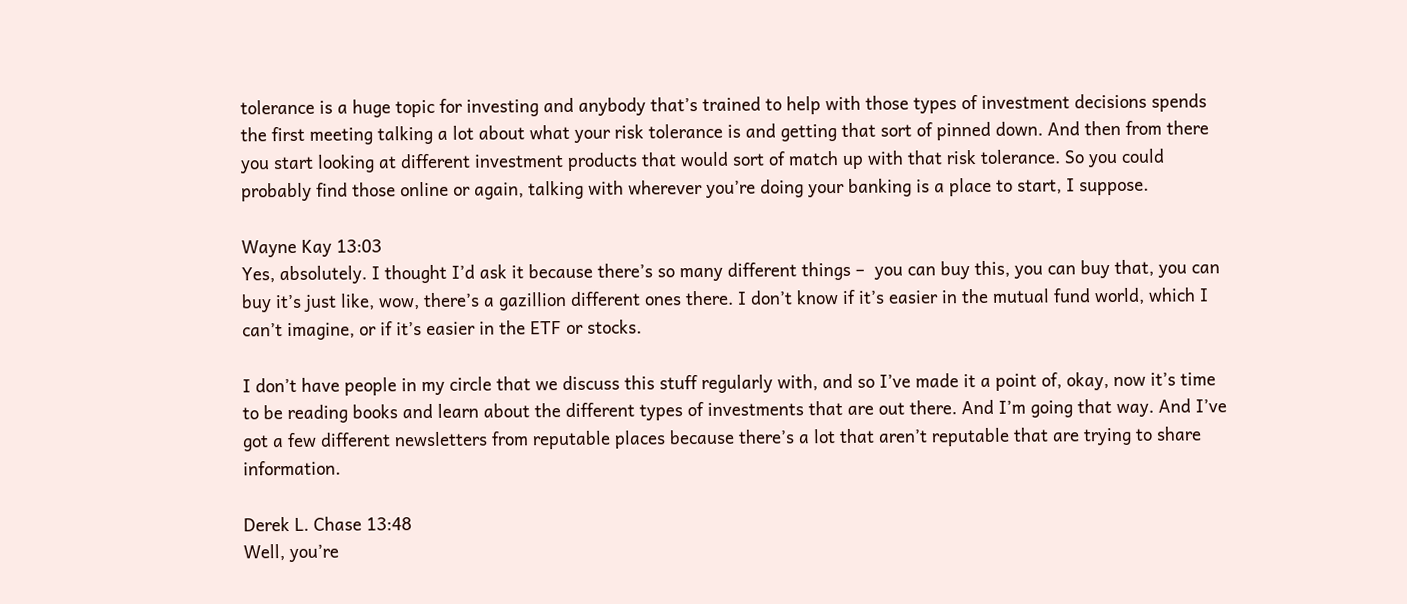tolerance is a huge topic for investing and anybody that’s trained to help with those types of investment decisions spends the first meeting talking a lot about what your risk tolerance is and getting that sort of pinned down. And then from there you start looking at different investment products that would sort of match up with that risk tolerance. So you could probably find those online or again, talking with wherever you’re doing your banking is a place to start, I suppose.

Wayne Kay 13:03
Yes, absolutely. I thought I’d ask it because there’s so many different things –  you can buy this, you can buy that, you can buy it’s just like, wow, there’s a gazillion different ones there. I don’t know if it’s easier in the mutual fund world, which I can’t imagine, or if it’s easier in the ETF or stocks.

I don’t have people in my circle that we discuss this stuff regularly with, and so I’ve made it a point of, okay, now it’s time to be reading books and learn about the different types of investments that are out there. And I’m going that way. And I’ve got a few different newsletters from reputable places because there’s a lot that aren’t reputable that are trying to share information.

Derek L. Chase 13:48
Well, you’re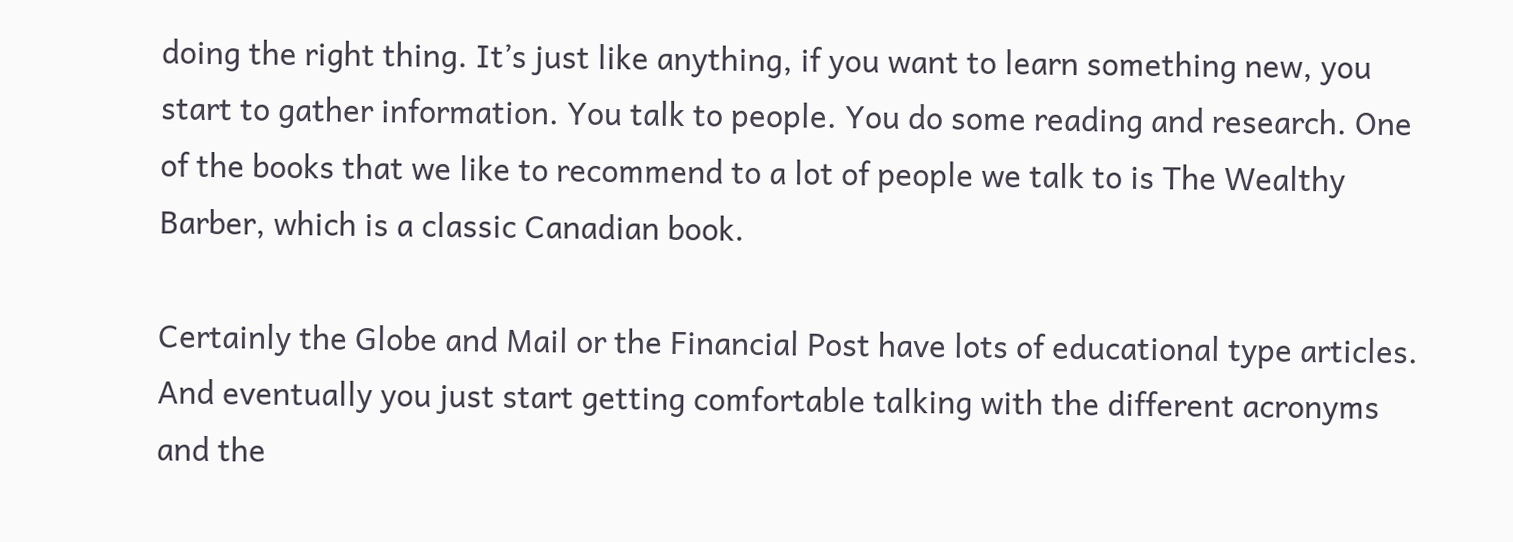doing the right thing. It’s just like anything, if you want to learn something new, you start to gather information. You talk to people. You do some reading and research. One of the books that we like to recommend to a lot of people we talk to is The Wealthy Barber, which is a classic Canadian book.

Certainly the Globe and Mail or the Financial Post have lots of educational type articles. And eventually you just start getting comfortable talking with the different acronyms and the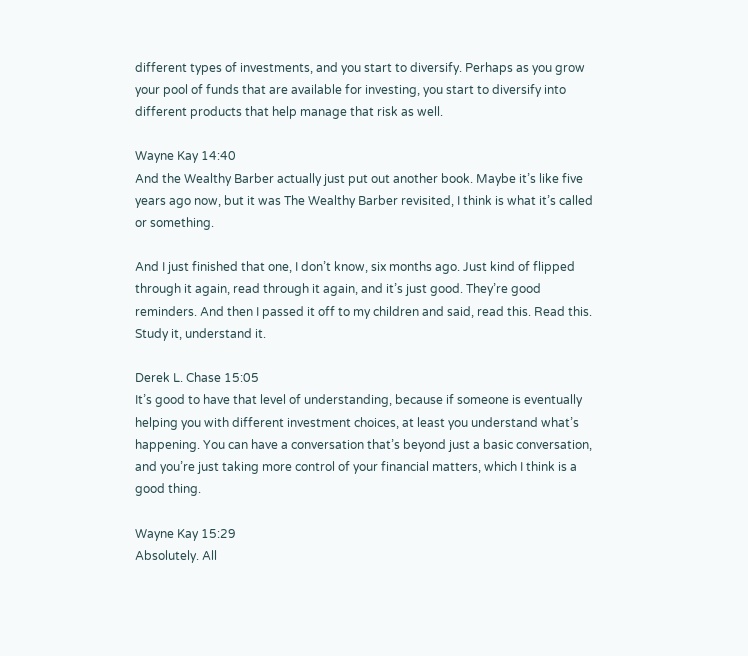different types of investments, and you start to diversify. Perhaps as you grow your pool of funds that are available for investing, you start to diversify into different products that help manage that risk as well.

Wayne Kay 14:40
And the Wealthy Barber actually just put out another book. Maybe it’s like five years ago now, but it was The Wealthy Barber revisited, I think is what it’s called or something.

And I just finished that one, I don’t know, six months ago. Just kind of flipped through it again, read through it again, and it’s just good. They’re good reminders. And then I passed it off to my children and said, read this. Read this. Study it, understand it.

Derek L. Chase 15:05
It’s good to have that level of understanding, because if someone is eventually helping you with different investment choices, at least you understand what’s happening. You can have a conversation that’s beyond just a basic conversation, and you’re just taking more control of your financial matters, which I think is a good thing.

Wayne Kay 15:29
Absolutely. All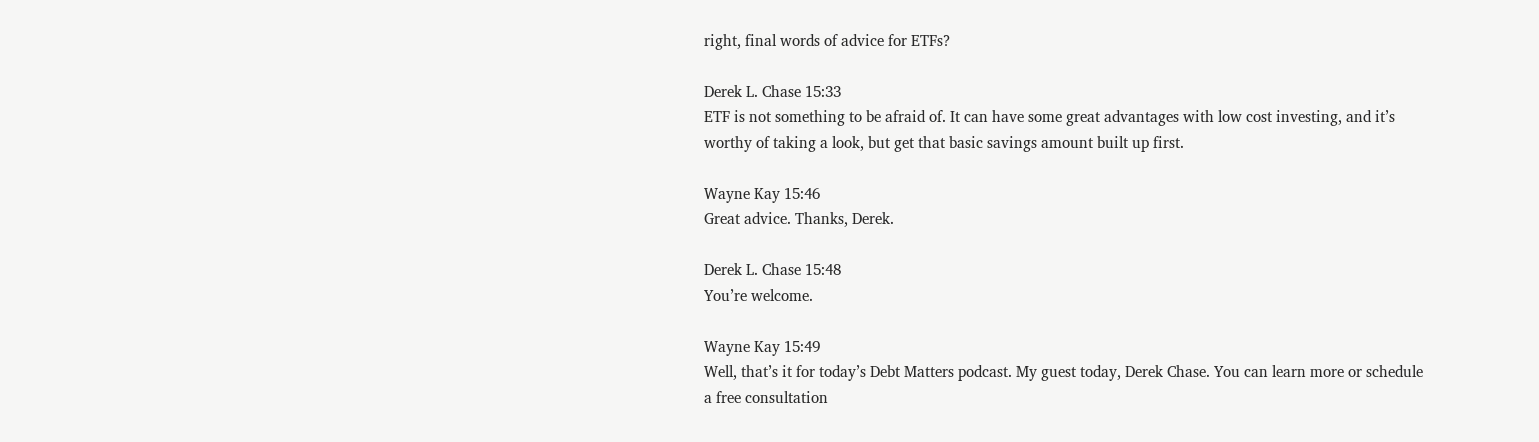right, final words of advice for ETFs?

Derek L. Chase 15:33
ETF is not something to be afraid of. It can have some great advantages with low cost investing, and it’s worthy of taking a look, but get that basic savings amount built up first.

Wayne Kay 15:46
Great advice. Thanks, Derek.

Derek L. Chase 15:48
You’re welcome.

Wayne Kay 15:49
Well, that’s it for today’s Debt Matters podcast. My guest today, Derek Chase. You can learn more or schedule a free consultation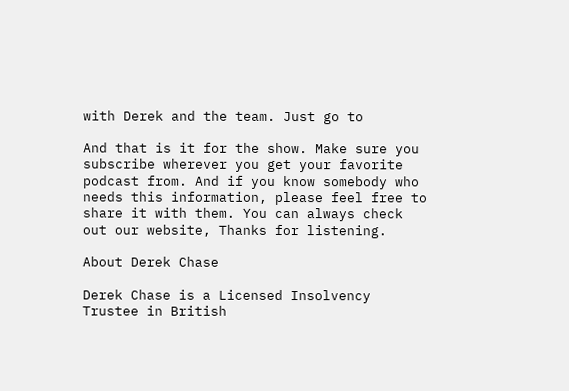with Derek and the team. Just go to

And that is it for the show. Make sure you subscribe wherever you get your favorite podcast from. And if you know somebody who needs this information, please feel free to share it with them. You can always check out our website, Thanks for listening.

About Derek Chase

Derek Chase is a Licensed Insolvency Trustee in British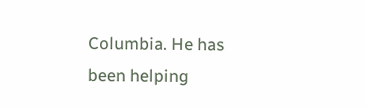Columbia. He has been helping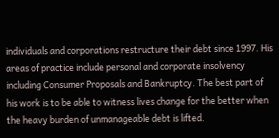individuals and corporations restructure their debt since 1997. His areas of practice include personal and corporate insolvency including Consumer Proposals and Bankruptcy. The best part of his work is to be able to witness lives change for the better when the heavy burden of unmanageable debt is lifted.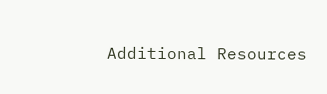Additional Resources